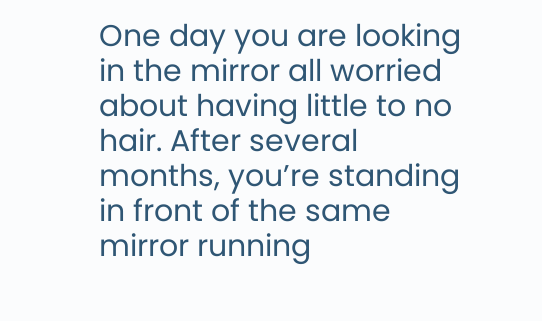One day you are looking in the mirror all worried about having little to no hair. After several months, you’re standing in front of the same mirror running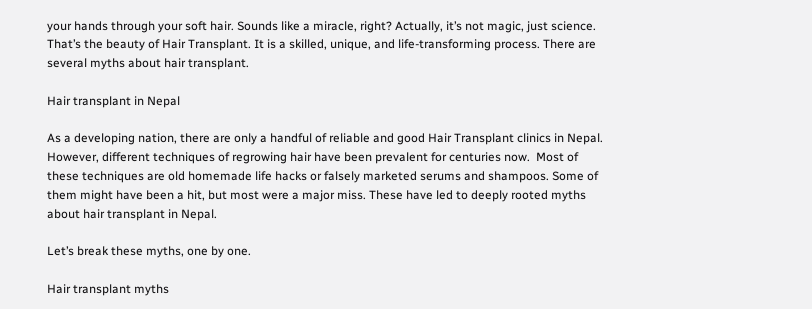your hands through your soft hair. Sounds like a miracle, right? Actually, it’s not magic, just science. That’s the beauty of Hair Transplant. It is a skilled, unique, and life-transforming process. There are several myths about hair transplant.

Hair transplant in Nepal

As a developing nation, there are only a handful of reliable and good Hair Transplant clinics in Nepal. However, different techniques of regrowing hair have been prevalent for centuries now.  Most of these techniques are old homemade life hacks or falsely marketed serums and shampoos. Some of them might have been a hit, but most were a major miss. These have led to deeply rooted myths about hair transplant in Nepal.

Let’s break these myths, one by one.

Hair transplant myths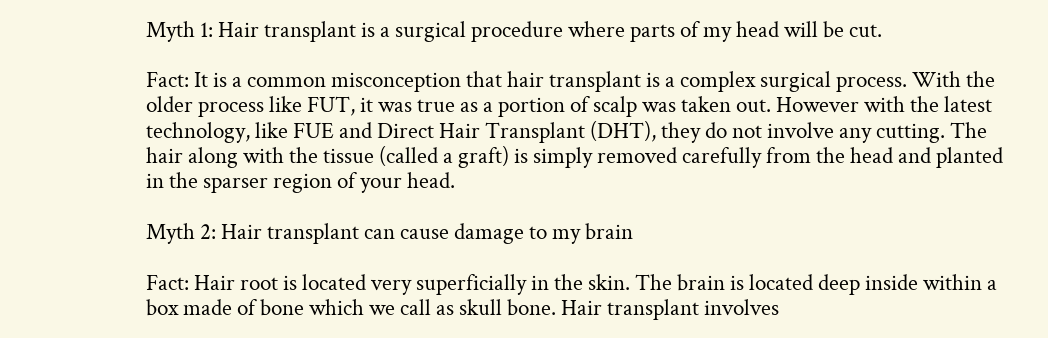Myth 1: Hair transplant is a surgical procedure where parts of my head will be cut.

Fact: It is a common misconception that hair transplant is a complex surgical process. With the older process like FUT, it was true as a portion of scalp was taken out. However with the latest technology, like FUE and Direct Hair Transplant (DHT), they do not involve any cutting. The hair along with the tissue (called a graft) is simply removed carefully from the head and planted in the sparser region of your head.

Myth 2: Hair transplant can cause damage to my brain

Fact: Hair root is located very superficially in the skin. The brain is located deep inside within a box made of bone which we call as skull bone. Hair transplant involves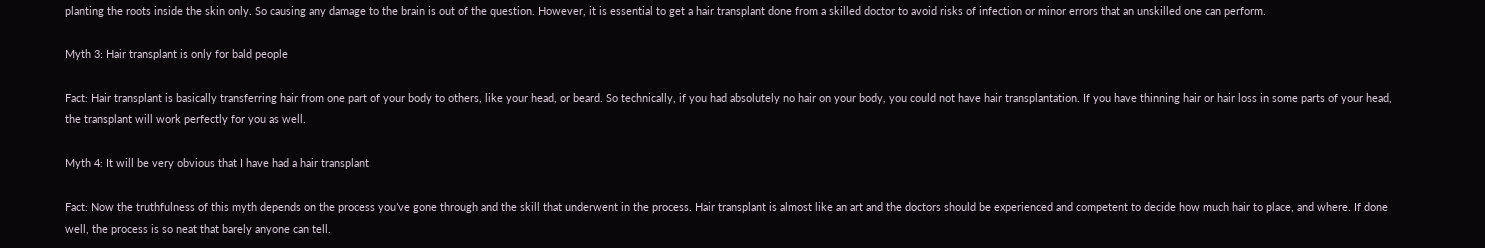planting the roots inside the skin only. So causing any damage to the brain is out of the question. However, it is essential to get a hair transplant done from a skilled doctor to avoid risks of infection or minor errors that an unskilled one can perform.

Myth 3: Hair transplant is only for bald people

Fact: Hair transplant is basically transferring hair from one part of your body to others, like your head, or beard. So technically, if you had absolutely no hair on your body, you could not have hair transplantation. If you have thinning hair or hair loss in some parts of your head, the transplant will work perfectly for you as well.

Myth 4: It will be very obvious that I have had a hair transplant

Fact: Now the truthfulness of this myth depends on the process you’ve gone through and the skill that underwent in the process. Hair transplant is almost like an art and the doctors should be experienced and competent to decide how much hair to place, and where. If done well, the process is so neat that barely anyone can tell.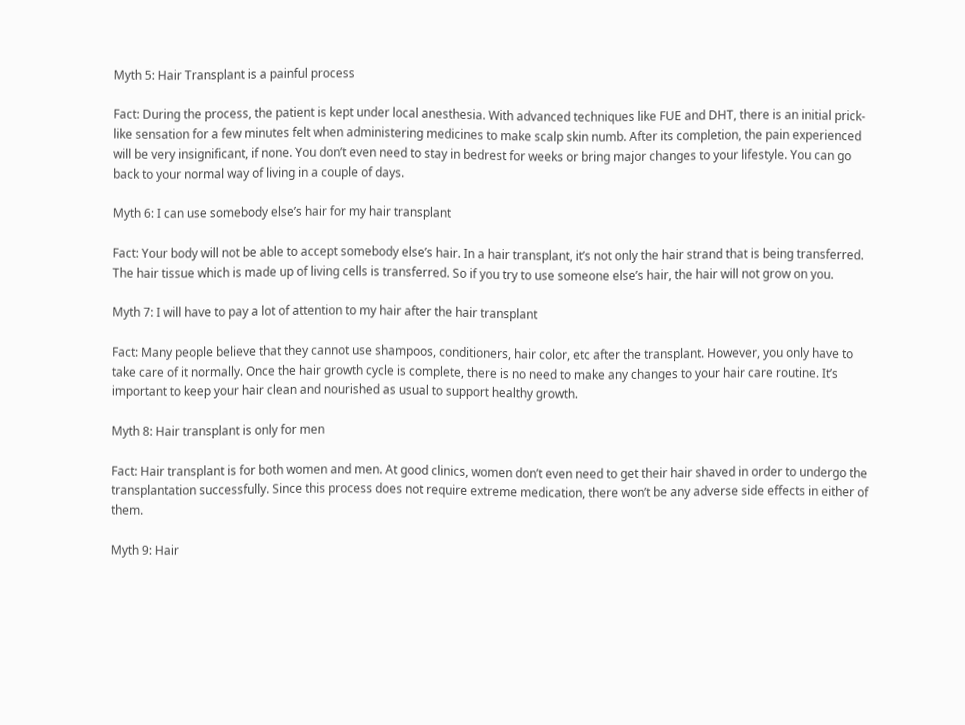Myth 5: Hair Transplant is a painful process

Fact: During the process, the patient is kept under local anesthesia. With advanced techniques like FUE and DHT, there is an initial prick-like sensation for a few minutes felt when administering medicines to make scalp skin numb. After its completion, the pain experienced will be very insignificant, if none. You don’t even need to stay in bedrest for weeks or bring major changes to your lifestyle. You can go back to your normal way of living in a couple of days.

Myth 6: I can use somebody else’s hair for my hair transplant

Fact: Your body will not be able to accept somebody else’s hair. In a hair transplant, it’s not only the hair strand that is being transferred. The hair tissue which is made up of living cells is transferred. So if you try to use someone else’s hair, the hair will not grow on you.

Myth 7: I will have to pay a lot of attention to my hair after the hair transplant

Fact: Many people believe that they cannot use shampoos, conditioners, hair color, etc after the transplant. However, you only have to take care of it normally. Once the hair growth cycle is complete, there is no need to make any changes to your hair care routine. It’s important to keep your hair clean and nourished as usual to support healthy growth.

Myth 8: Hair transplant is only for men

Fact: Hair transplant is for both women and men. At good clinics, women don’t even need to get their hair shaved in order to undergo the transplantation successfully. Since this process does not require extreme medication, there won’t be any adverse side effects in either of them.

Myth 9: Hair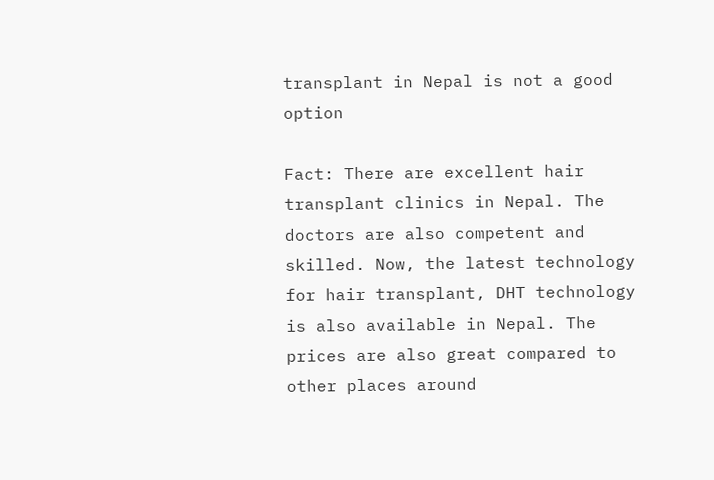transplant in Nepal is not a good option

Fact: There are excellent hair transplant clinics in Nepal. The doctors are also competent and skilled. Now, the latest technology for hair transplant, DHT technology is also available in Nepal. The prices are also great compared to other places around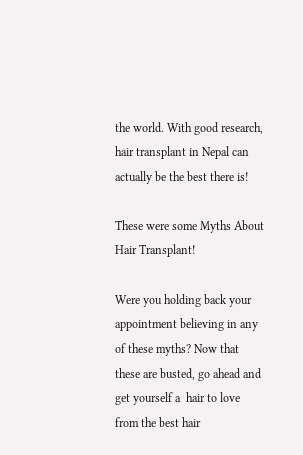the world. With good research, hair transplant in Nepal can actually be the best there is!

These were some Myths About Hair Transplant!

Were you holding back your appointment believing in any of these myths? Now that these are busted, go ahead and get yourself a  hair to love from the best hair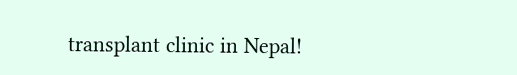transplant clinic in Nepal!